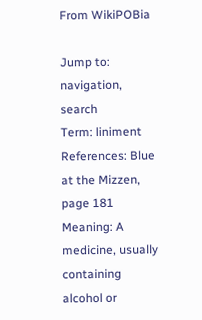From WikiPOBia

Jump to: navigation, search
Term: liniment
References: Blue at the Mizzen, page 181
Meaning: A medicine, usually containing alcohol or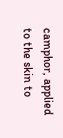camphor, applied to the skin to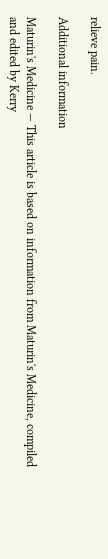relieve pain.

Additional information

Maturin's Medicine — This article is based on information from Maturin's Medicine, compiled and edited by Kerry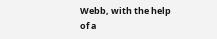Webb, with the help of a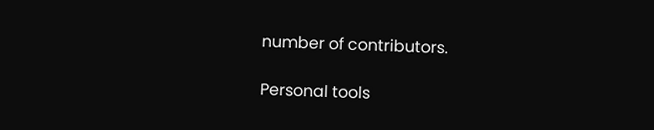number of contributors.

Personal tools